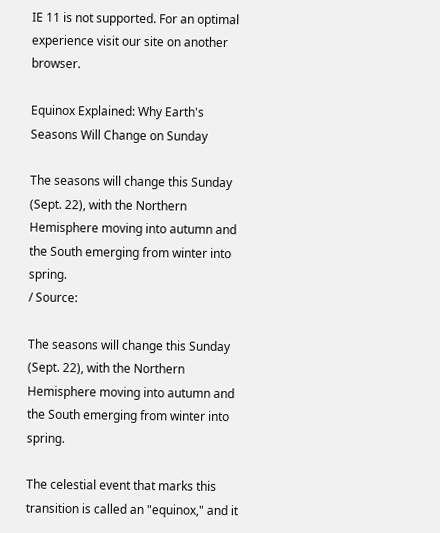IE 11 is not supported. For an optimal experience visit our site on another browser.

Equinox Explained: Why Earth's Seasons Will Change on Sunday

The seasons will change this Sunday (Sept. 22), with the Northern Hemisphere moving into autumn and the South emerging from winter into spring.
/ Source:

The seasons will change this Sunday (Sept. 22), with the Northern Hemisphere moving into autumn and the South emerging from winter into spring.

The celestial event that marks this transition is called an "equinox," and it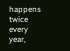happens twice every year,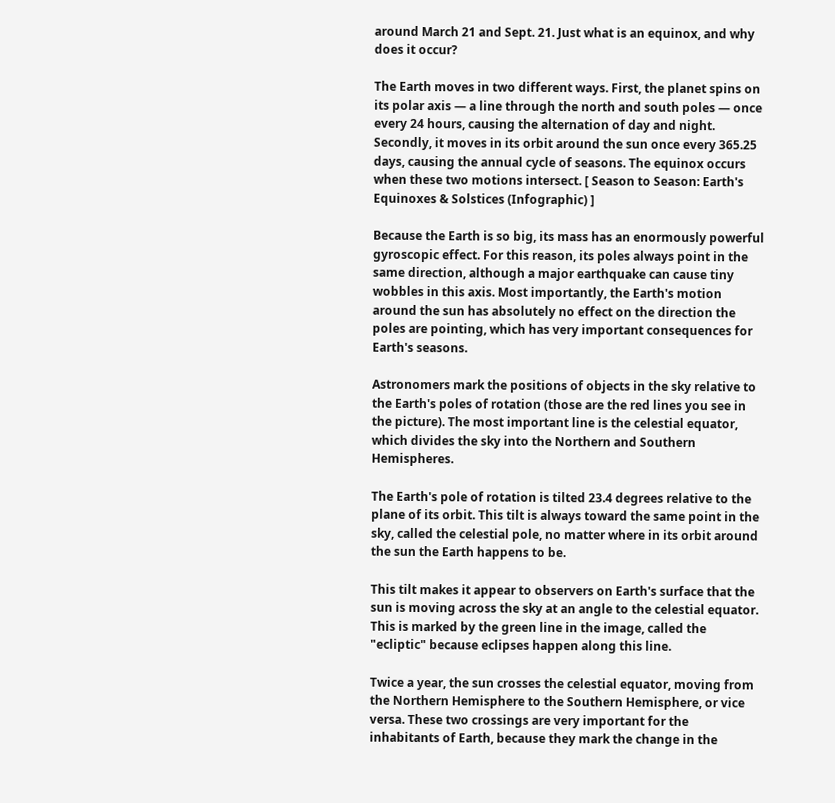around March 21 and Sept. 21. Just what is an equinox, and why does it occur?

The Earth moves in two different ways. First, the planet spins on its polar axis — a line through the north and south poles — once every 24 hours, causing the alternation of day and night. Secondly, it moves in its orbit around the sun once every 365.25 days, causing the annual cycle of seasons. The equinox occurs when these two motions intersect. [ Season to Season: Earth's Equinoxes & Solstices (Infographic) ]

Because the Earth is so big, its mass has an enormously powerful gyroscopic effect. For this reason, its poles always point in the same direction, although a major earthquake can cause tiny wobbles in this axis. Most importantly, the Earth's motion around the sun has absolutely no effect on the direction the poles are pointing, which has very important consequences for Earth's seasons.

Astronomers mark the positions of objects in the sky relative to the Earth's poles of rotation (those are the red lines you see in the picture). The most important line is the celestial equator, which divides the sky into the Northern and Southern Hemispheres.

The Earth's pole of rotation is tilted 23.4 degrees relative to the plane of its orbit. This tilt is always toward the same point in the sky, called the celestial pole, no matter where in its orbit around the sun the Earth happens to be.

This tilt makes it appear to observers on Earth's surface that the sun is moving across the sky at an angle to the celestial equator. This is marked by the green line in the image, called the "ecliptic" because eclipses happen along this line.

Twice a year, the sun crosses the celestial equator, moving from the Northern Hemisphere to the Southern Hemisphere, or vice versa. These two crossings are very important for the inhabitants of Earth, because they mark the change in the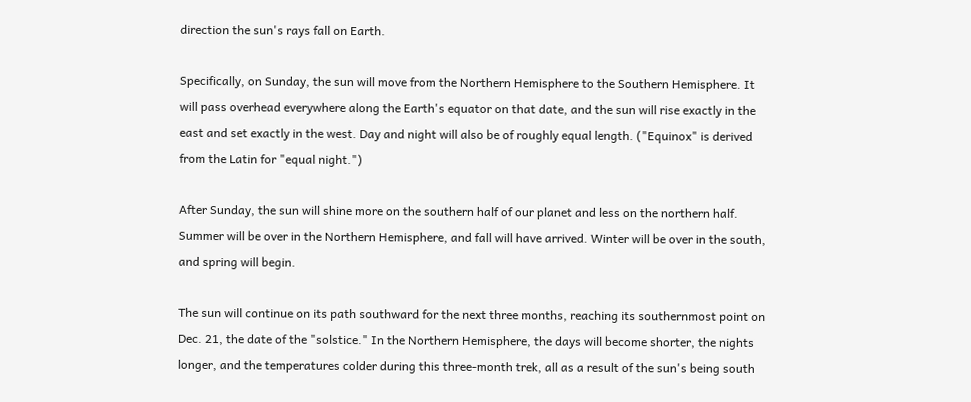direction the sun's rays fall on Earth.

Specifically, on Sunday, the sun will move from the Northern Hemisphere to the Southern Hemisphere. It will pass overhead everywhere along the Earth's equator on that date, and the sun will rise exactly in the east and set exactly in the west. Day and night will also be of roughly equal length. ("Equinox" is derived from the Latin for "equal night.")

After Sunday, the sun will shine more on the southern half of our planet and less on the northern half. Summer will be over in the Northern Hemisphere, and fall will have arrived. Winter will be over in the south, and spring will begin.

The sun will continue on its path southward for the next three months, reaching its southernmost point on Dec. 21, the date of the "solstice." In the Northern Hemisphere, the days will become shorter, the nights longer, and the temperatures colder during this three-month trek, all as a result of the sun's being south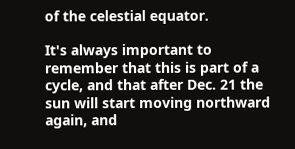of the celestial equator.

It's always important to remember that this is part of a cycle, and that after Dec. 21 the sun will start moving northward again, and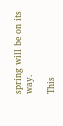spring will be on its way.

This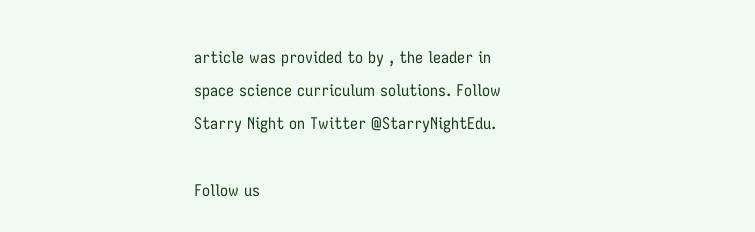article was provided to by , the leader in space science curriculum solutions. Follow Starry Night on Twitter @StarryNightEdu.

Follow us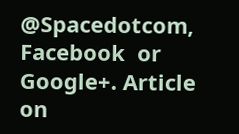@Spacedotcom, Facebook  or Google+. Article on